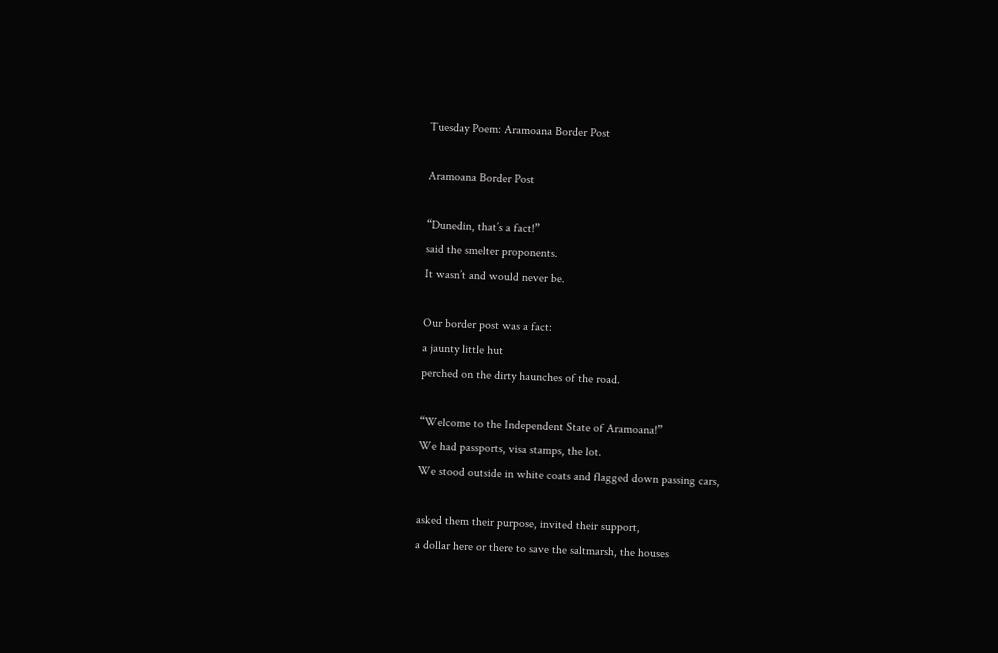Tuesday Poem: Aramoana Border Post

Aramoana Border Post

“Dunedin, that’s a fact!”
said the smelter proponents.
It wasn’t and would never be.

Our border post was a fact:
a jaunty little hut
perched on the dirty haunches of the road.

“Welcome to the Independent State of Aramoana!”
We had passports, visa stamps, the lot.
We stood outside in white coats and flagged down passing cars,

asked them their purpose, invited their support,
a dollar here or there to save the saltmarsh, the houses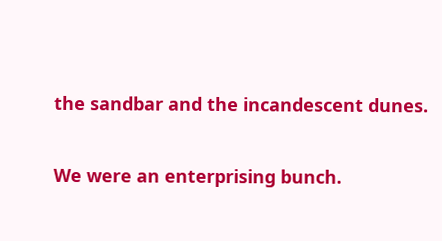the sandbar and the incandescent dunes.

We were an enterprising bunch.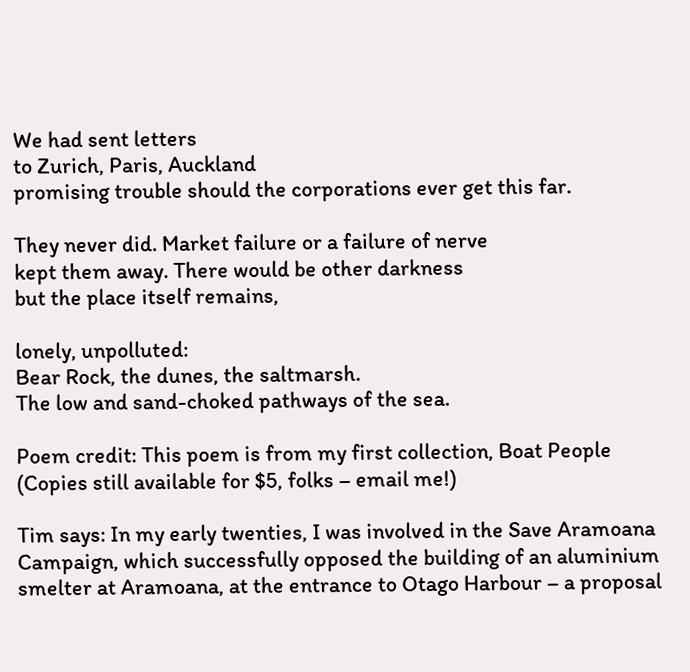We had sent letters
to Zurich, Paris, Auckland
promising trouble should the corporations ever get this far.

They never did. Market failure or a failure of nerve
kept them away. There would be other darkness
but the place itself remains,

lonely, unpolluted:
Bear Rock, the dunes, the saltmarsh.
The low and sand-choked pathways of the sea.

Poem credit: This poem is from my first collection, Boat People (Copies still available for $5, folks – email me!)

Tim says: In my early twenties, I was involved in the Save Aramoana Campaign, which successfully opposed the building of an aluminium smelter at Aramoana, at the entrance to Otago Harbour – a proposal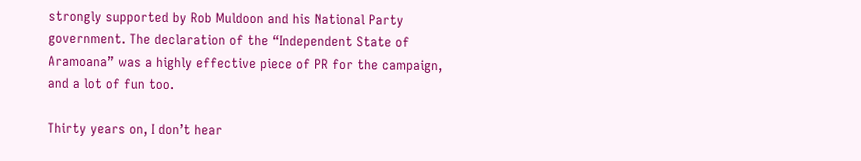strongly supported by Rob Muldoon and his National Party government. The declaration of the “Independent State of Aramoana” was a highly effective piece of PR for the campaign, and a lot of fun too.

Thirty years on, I don’t hear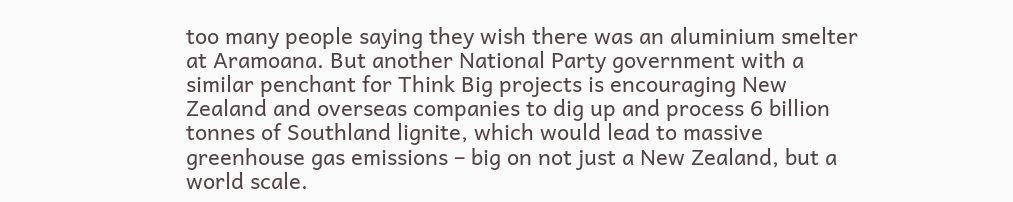too many people saying they wish there was an aluminium smelter at Aramoana. But another National Party government with a similar penchant for Think Big projects is encouraging New Zealand and overseas companies to dig up and process 6 billion tonnes of Southland lignite, which would lead to massive greenhouse gas emissions – big on not just a New Zealand, but a world scale.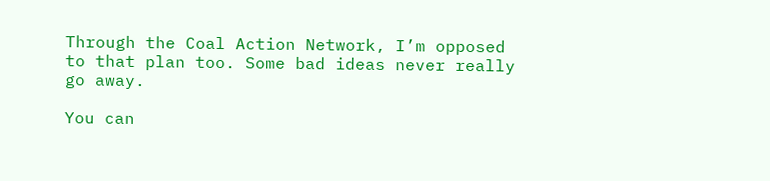Through the Coal Action Network, I’m opposed to that plan too. Some bad ideas never really go away.

You can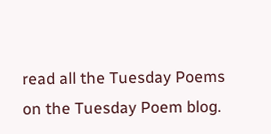read all the Tuesday Poems on the Tuesday Poem blog.